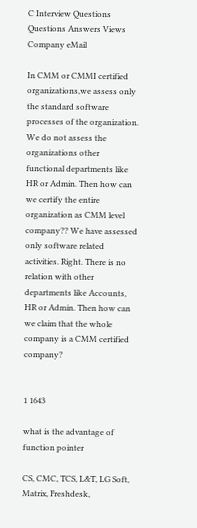C Interview Questions
Questions Answers Views Company eMail

In CMM or CMMI certified organizations,we assess only the standard software processes of the organization. We do not assess the organizations other functional departments like HR or Admin. Then how can we certify the entire organization as CMM level company?? We have assessed only software related activities. Right. There is no relation with other departments like Accounts, HR or Admin. Then how can we claim that the whole company is a CMM certified company?


1 1643

what is the advantage of function pointer

CS, CMC, TCS, L&T, LG Soft, Matrix, Freshdesk,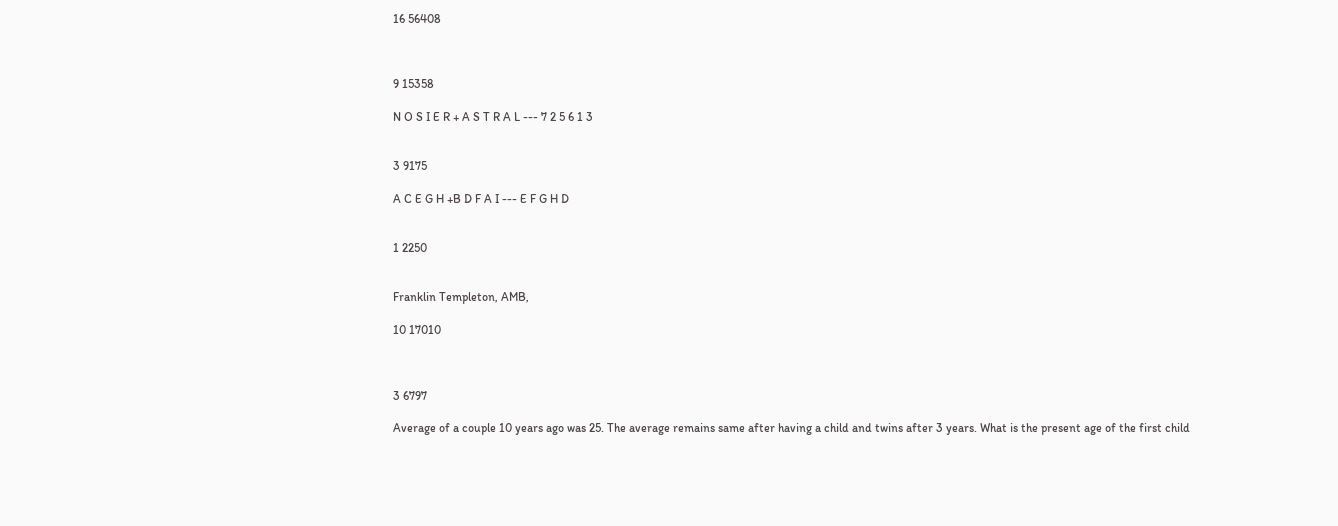16 56408



9 15358

N O S I E R + A S T R A L --- 7 2 5 6 1 3


3 9175

A C E G H +B D F A I --- E F G H D


1 2250


Franklin Templeton, AMB,

10 17010



3 6797

Average of a couple 10 years ago was 25. The average remains same after having a child and twins after 3 years. What is the present age of the first child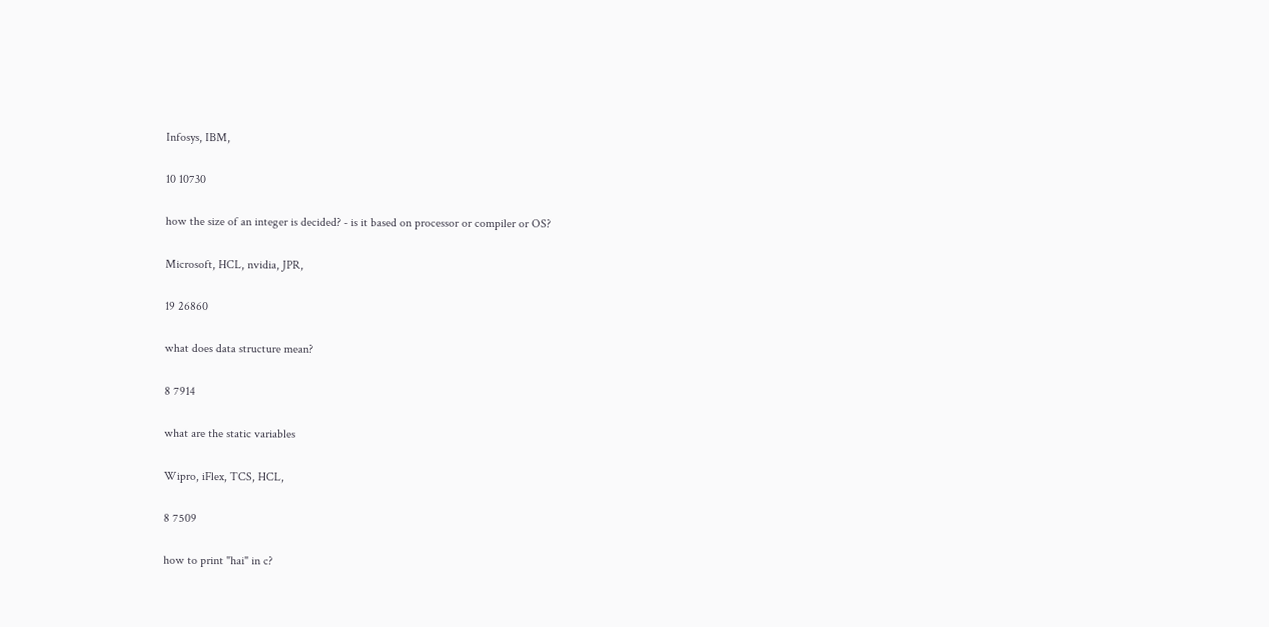Infosys, IBM,

10 10730

how the size of an integer is decided? - is it based on processor or compiler or OS?

Microsoft, HCL, nvidia, JPR,

19 26860

what does data structure mean?

8 7914

what are the static variables

Wipro, iFlex, TCS, HCL,

8 7509

how to print "hai" in c?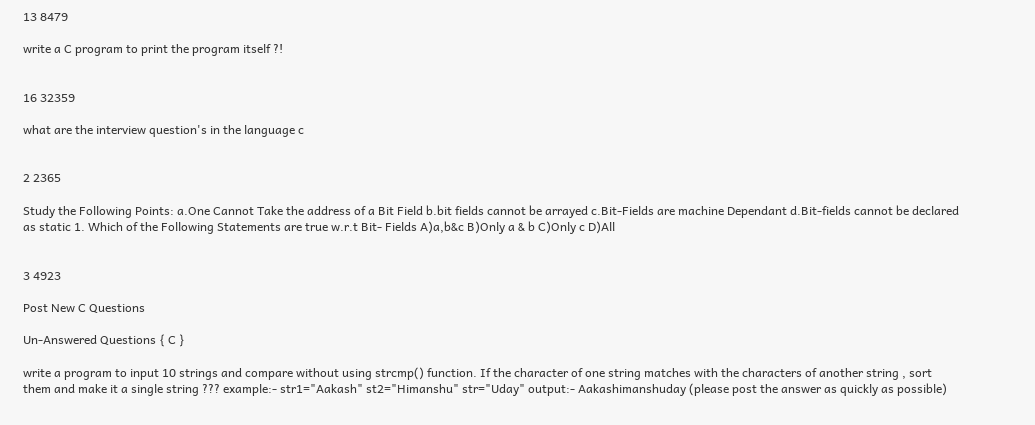13 8479

write a C program to print the program itself ?!


16 32359

what are the interview question's in the language c


2 2365

Study the Following Points: a.One Cannot Take the address of a Bit Field b.bit fields cannot be arrayed c.Bit-Fields are machine Dependant d.Bit-fields cannot be declared as static 1. Which of the Following Statements are true w.r.t Bit- Fields A)a,b&c B)Only a & b C)Only c D)All


3 4923

Post New C Questions

Un-Answered Questions { C }

write a program to input 10 strings and compare without using strcmp() function. If the character of one string matches with the characters of another string , sort them and make it a single string ??? example:- str1="Aakash" st2="Himanshu" str="Uday" output:- Aakashimanshuday (please post the answer as quickly as possible)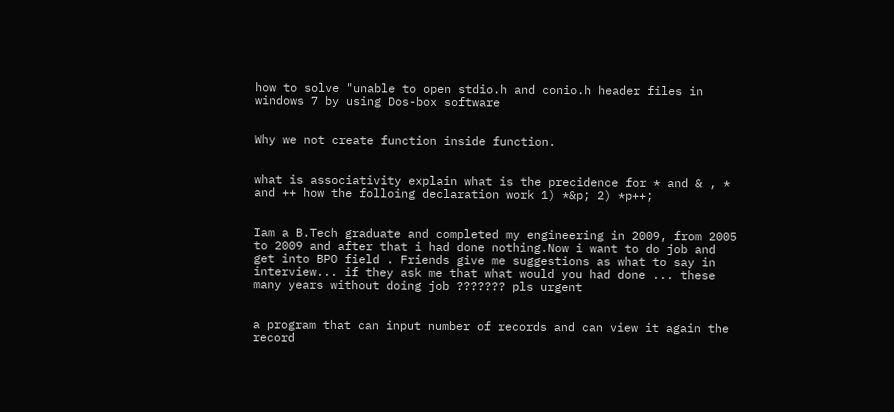how to solve "unable to open stdio.h and conio.h header files in windows 7 by using Dos-box software


Why we not create function inside function.


what is associativity explain what is the precidence for * and & , * and ++ how the folloing declaration work 1) *&p; 2) *p++;


Iam a B.Tech graduate and completed my engineering in 2009, from 2005 to 2009 and after that i had done nothing.Now i want to do job and get into BPO field . Friends give me suggestions as what to say in interview... if they ask me that what would you had done ... these many years without doing job ??????? pls urgent


a program that can input number of records and can view it again the record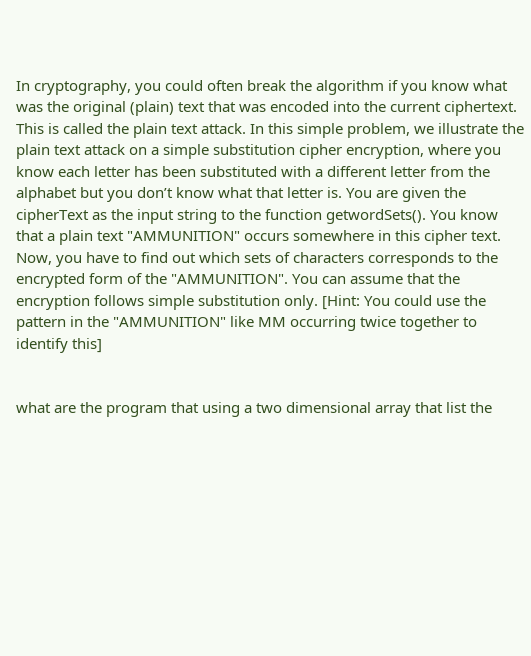In cryptography, you could often break the algorithm if you know what was the original (plain) text that was encoded into the current ciphertext. This is called the plain text attack. In this simple problem, we illustrate the plain text attack on a simple substitution cipher encryption, where you know each letter has been substituted with a different letter from the alphabet but you don’t know what that letter is. You are given the cipherText as the input string to the function getwordSets(). You know that a plain text "AMMUNITION" occurs somewhere in this cipher text. Now, you have to find out which sets of characters corresponds to the encrypted form of the "AMMUNITION". You can assume that the encryption follows simple substitution only. [Hint: You could use the pattern in the "AMMUNITION" like MM occurring twice together to identify this]


what are the program that using a two dimensional array that list the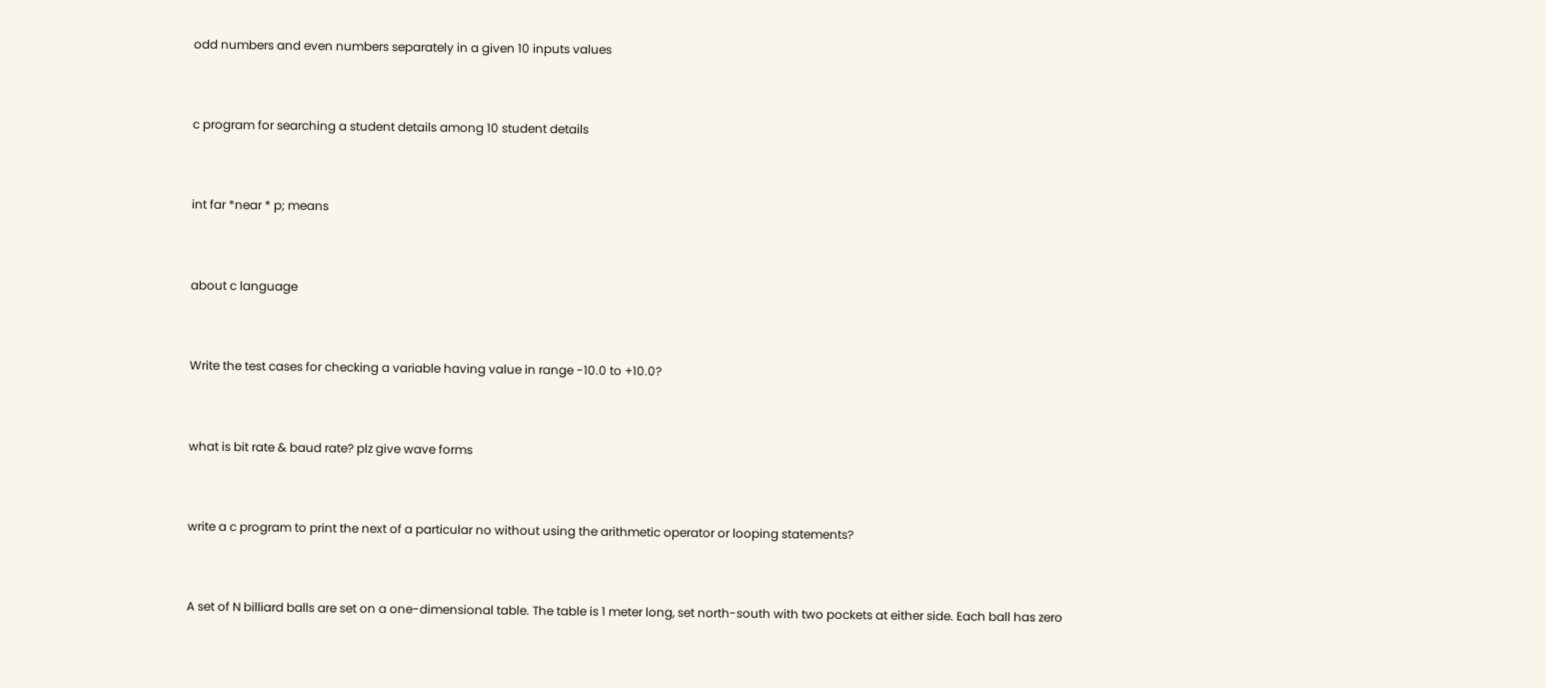odd numbers and even numbers separately in a given 10 inputs values


c program for searching a student details among 10 student details


int far *near * p; means


about c language


Write the test cases for checking a variable having value in range -10.0 to +10.0?


what is bit rate & baud rate? plz give wave forms


write a c program to print the next of a particular no without using the arithmetic operator or looping statements?


A set of N billiard balls are set on a one-dimensional table. The table is 1 meter long, set north-south with two pockets at either side. Each ball has zero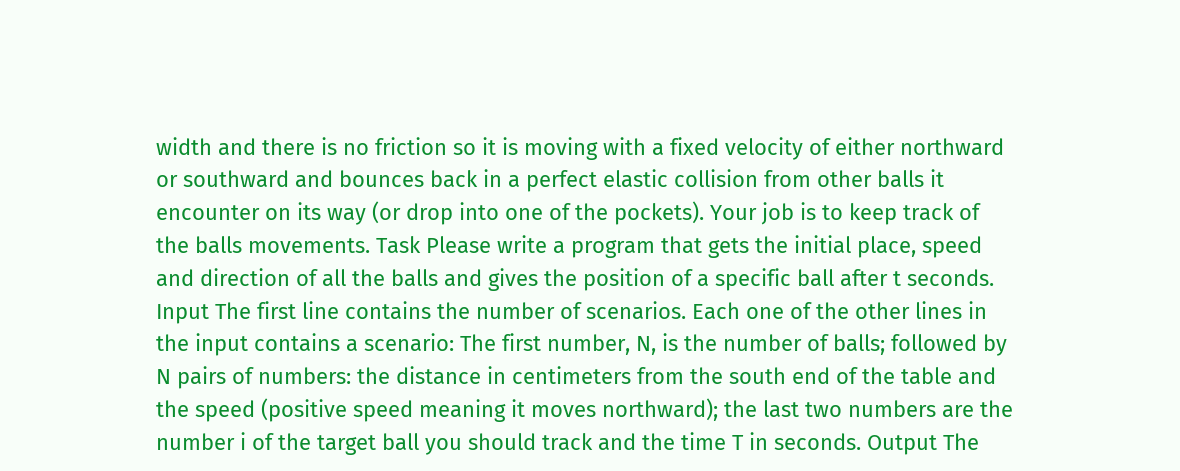width and there is no friction so it is moving with a fixed velocity of either northward or southward and bounces back in a perfect elastic collision from other balls it encounter on its way (or drop into one of the pockets). Your job is to keep track of the balls movements. Task Please write a program that gets the initial place, speed and direction of all the balls and gives the position of a specific ball after t seconds. Input The first line contains the number of scenarios. Each one of the other lines in the input contains a scenario: The first number, N, is the number of balls; followed by N pairs of numbers: the distance in centimeters from the south end of the table and the speed (positive speed meaning it moves northward); the last two numbers are the number i of the target ball you should track and the time T in seconds. Output The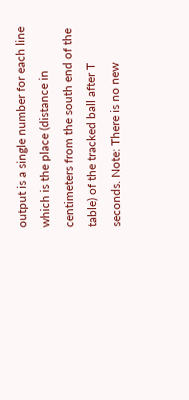output is a single number for each line which is the place (distance in centimeters from the south end of the table) of the tracked ball after T seconds. Note: There is no new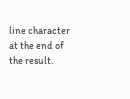line character at the end of the result.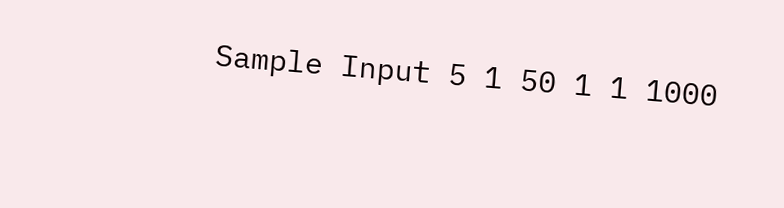Sample Input 5 1 50 1 1 1000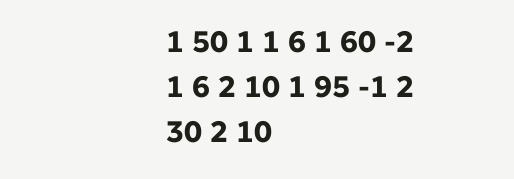1 50 1 1 6 1 60 -2 1 6 2 10 1 95 -1 2 30 2 10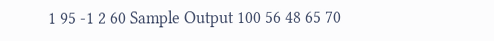1 95 -1 2 60 Sample Output 100 56 48 65 70